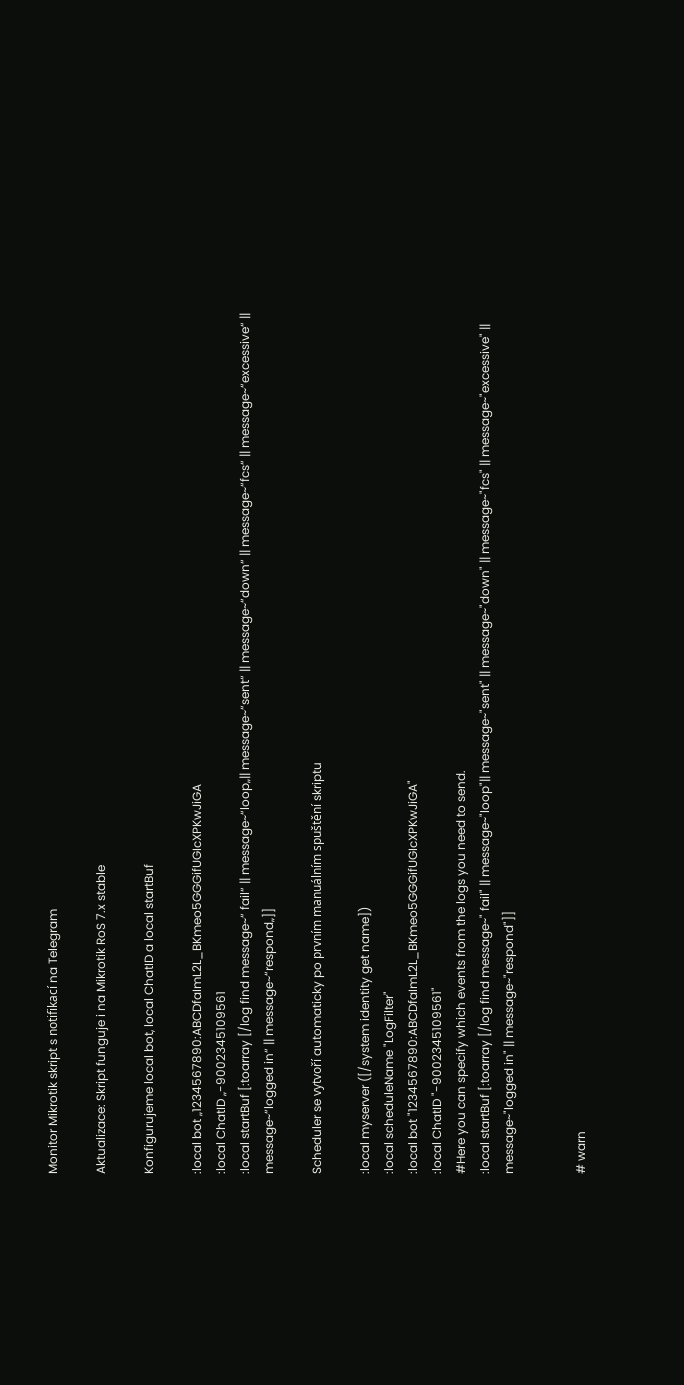Monitor Mikrotik skript s notifikací na Telegram

Aktualizace: Skript funguje i na Mikrotik RoS 7.x stable

Konfigurujeme local bot, local ChatID a local startBuf

:local bot „1234567890:ABCDfaImL2L_BKmeo5GGGifUGIcXPKwJiGA
:local ChatID „-9002345109561
:local startBuf [:toarray [/log find message~“ fail“ || message~“loop„|| message~“sent“ || message~“down“ || message~“fcs“ || message~“excessive“ || message~“logged in“ || message~“respond„]]

Scheduler se vytvoří automaticky po prvním manuálním spuštění skriptu

:local myserver ([/system identity get name])
:local scheduleName "LogFilter"
:local bot "1234567890:ABCDfaImL2L_BKmeo5GGGifUGIcXPKwJiGA"
:local ChatID "-9002345109561"
#Here you can specify which events from the logs you need to send.
:local startBuf [:toarray [/log find message~" fail" || message~"loop"|| message~"sent" || message~"down" || message~"fcs" || message~"excessive" || message~"logged in" || message~"respond"]]


# warn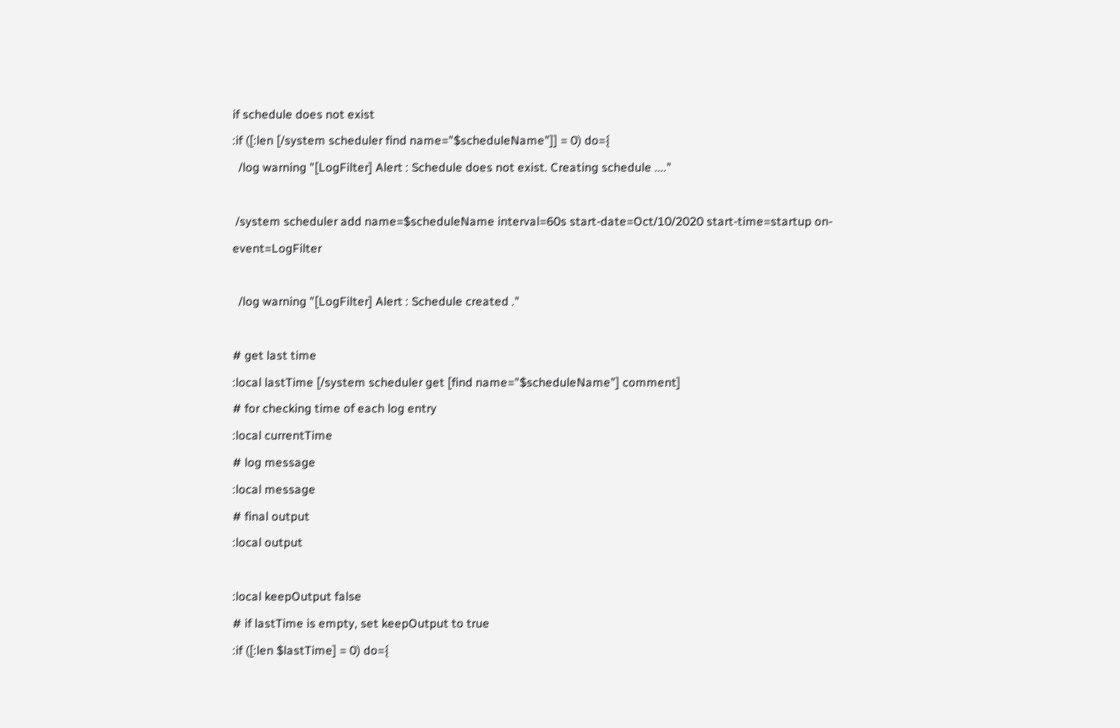if schedule does not exist
:if ([:len [/system scheduler find name="$scheduleName"]] = 0) do={
  /log warning "[LogFilter] Alert : Schedule does not exist. Creating schedule ...."

 /system scheduler add name=$scheduleName interval=60s start-date=Oct/10/2020 start-time=startup on-event=LogFilter

  /log warning "[LogFilter] Alert : Schedule created ."

# get last time
:local lastTime [/system scheduler get [find name="$scheduleName"] comment]
# for checking time of each log entry
:local currentTime
# log message
:local message
# final output
:local output

:local keepOutput false
# if lastTime is empty, set keepOutput to true
:if ([:len $lastTime] = 0) do={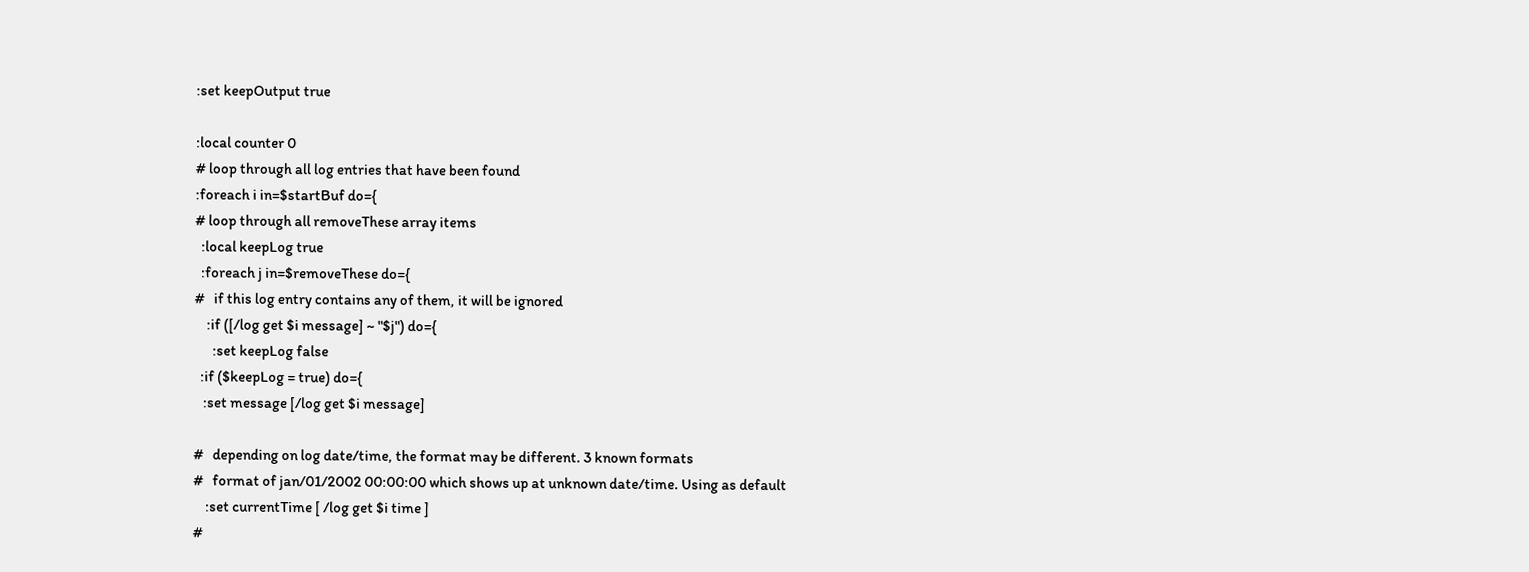:set keepOutput true

:local counter 0
# loop through all log entries that have been found
:foreach i in=$startBuf do={
# loop through all removeThese array items
  :local keepLog true
  :foreach j in=$removeThese do={
#   if this log entry contains any of them, it will be ignored
    :if ([/log get $i message] ~ "$j") do={
      :set keepLog false
  :if ($keepLog = true) do={
   :set message [/log get $i message]

#   depending on log date/time, the format may be different. 3 known formats
#   format of jan/01/2002 00:00:00 which shows up at unknown date/time. Using as default
    :set currentTime [ /log get $i time ]
#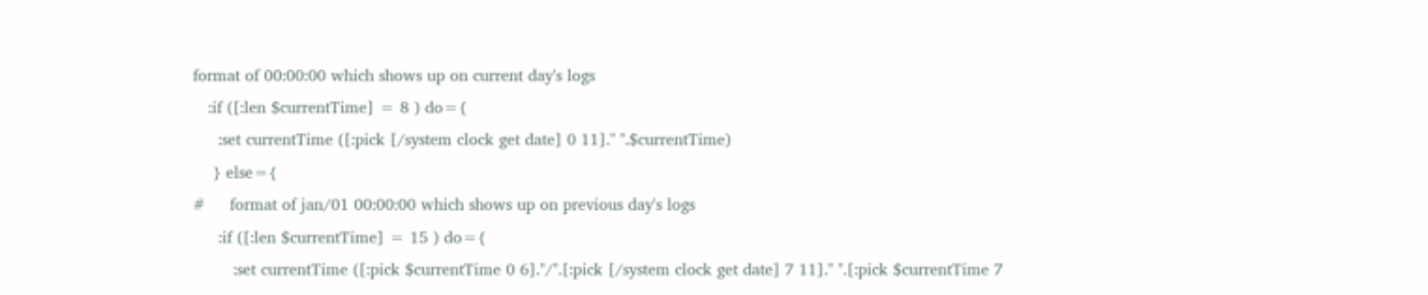format of 00:00:00 which shows up on current day's logs
   :if ([:len $currentTime] = 8 ) do={
     :set currentTime ([:pick [/system clock get date] 0 11]." ".$currentTime)
    } else={
#     format of jan/01 00:00:00 which shows up on previous day's logs
     :if ([:len $currentTime] = 15 ) do={
        :set currentTime ([:pick $currentTime 0 6]."/".[:pick [/system clock get date] 7 11]." ".[:pick $currentTime 7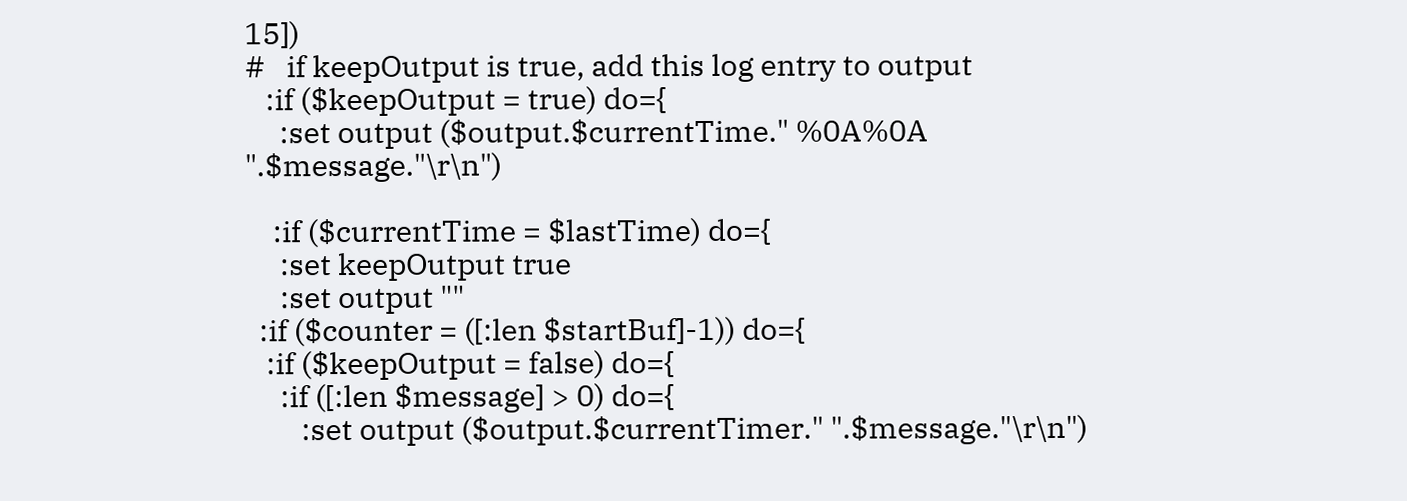15])
#   if keepOutput is true, add this log entry to output
   :if ($keepOutput = true) do={
     :set output ($output.$currentTime." %0A%0A ".$message."\r\n")

    :if ($currentTime = $lastTime) do={
     :set keepOutput true
     :set output ""
  :if ($counter = ([:len $startBuf]-1)) do={
   :if ($keepOutput = false) do={
     :if ([:len $message] > 0) do={
        :set output ($output.$currentTimer." ".$message."\r\n")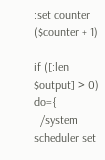:set counter ($counter + 1)

if ([:len $output] > 0) do={
  /system scheduler set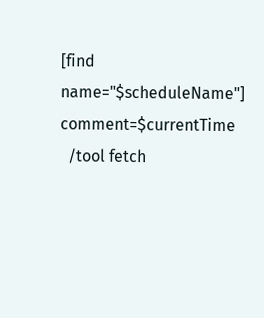[find name="$scheduleName"] comment=$currentTime
  /tool fetch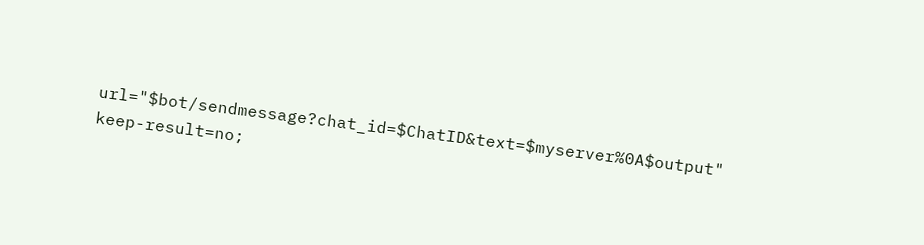url="$bot/sendmessage?chat_id=$ChatID&text=$myserver%0A$output" keep-result=no;